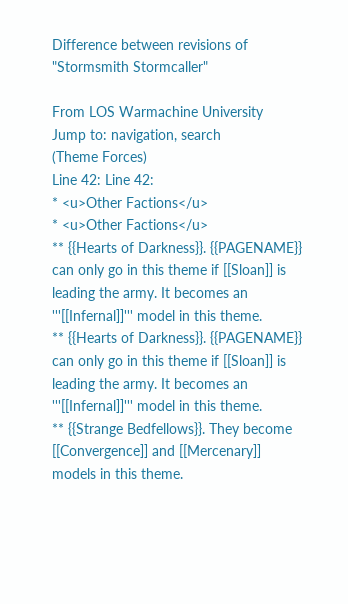Difference between revisions of "Stormsmith Stormcaller"

From LOS Warmachine University
Jump to: navigation, search
(Theme Forces)
Line 42: Line 42:
* <u>Other Factions</u>
* <u>Other Factions</u>
** {{Hearts of Darkness}}. {{PAGENAME}} can only go in this theme if [[Sloan]] is leading the army. It becomes an '''[[Infernal]]''' model in this theme.
** {{Hearts of Darkness}}. {{PAGENAME}} can only go in this theme if [[Sloan]] is leading the army. It becomes an '''[[Infernal]]''' model in this theme.
** {{Strange Bedfellows}}. They become [[Convergence]] and [[Mercenary]] models in this theme.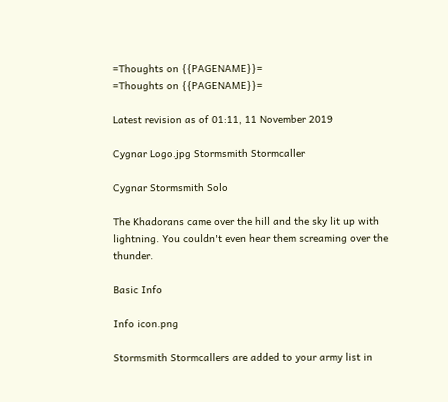=Thoughts on {{PAGENAME}}=
=Thoughts on {{PAGENAME}}=

Latest revision as of 01:11, 11 November 2019

Cygnar Logo.jpg Stormsmith Stormcaller

Cygnar Stormsmith Solo

The Khadorans came over the hill and the sky lit up with lightning. You couldn't even hear them screaming over the thunder.

Basic Info

Info icon.png

Stormsmith Stormcallers are added to your army list in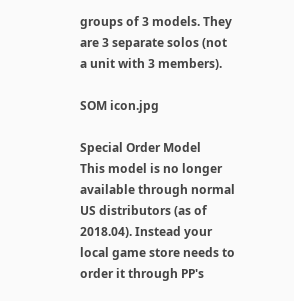groups of 3 models. They are 3 separate solos (not a unit with 3 members).

SOM icon.jpg

Special Order Model
This model is no longer available through normal US distributors (as of 2018.04). Instead your local game store needs to order it through PP's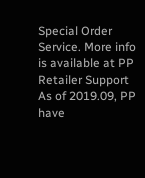Special Order Service. More info is available at PP Retailer Support As of 2019.09, PP have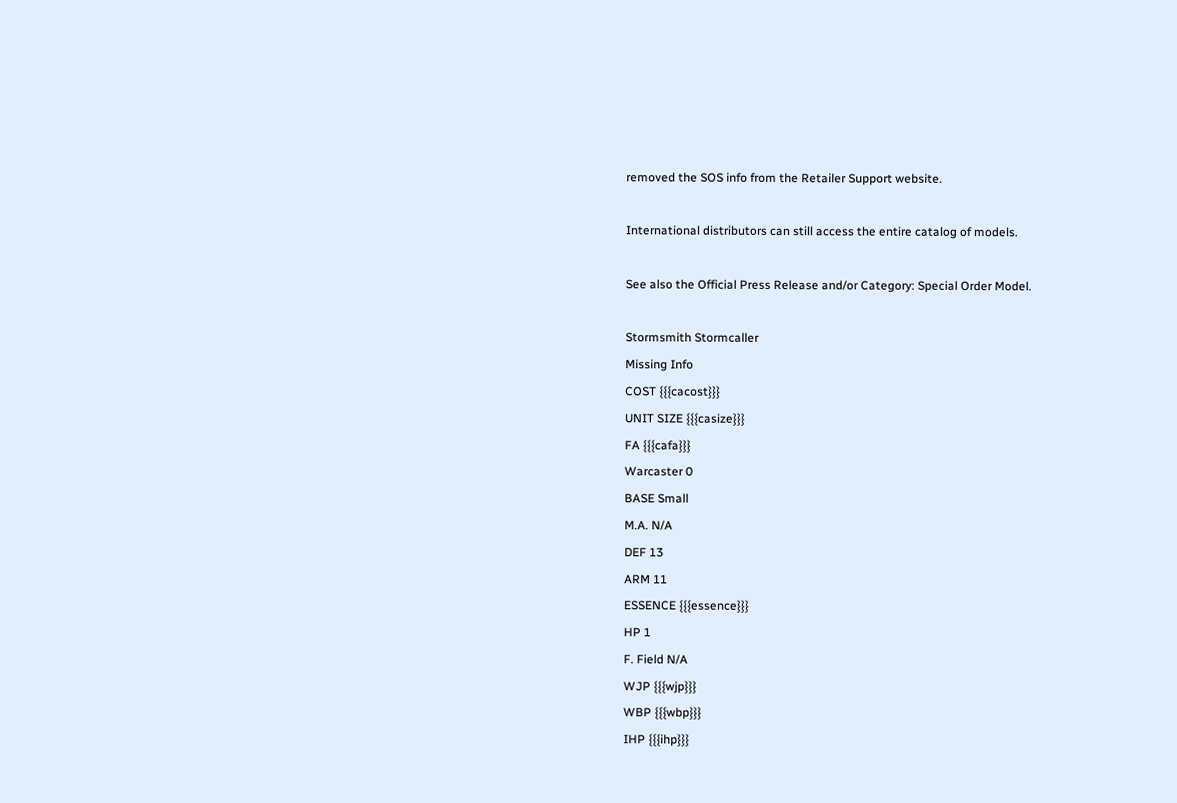removed the SOS info from the Retailer Support website.

International distributors can still access the entire catalog of models.

See also the Official Press Release and/or Category: Special Order Model.

Stormsmith Stormcaller
Missing Info
COST {{{cacost}}}
UNIT SIZE {{{casize}}}
FA {{{cafa}}}
Warcaster 0
BASE Small
M.A. N/A
DEF 13
ARM 11
ESSENCE {{{essence}}}
HP 1
F. Field N/A
WJP {{{wjp}}}
WBP {{{wbp}}}
IHP {{{ihp}}}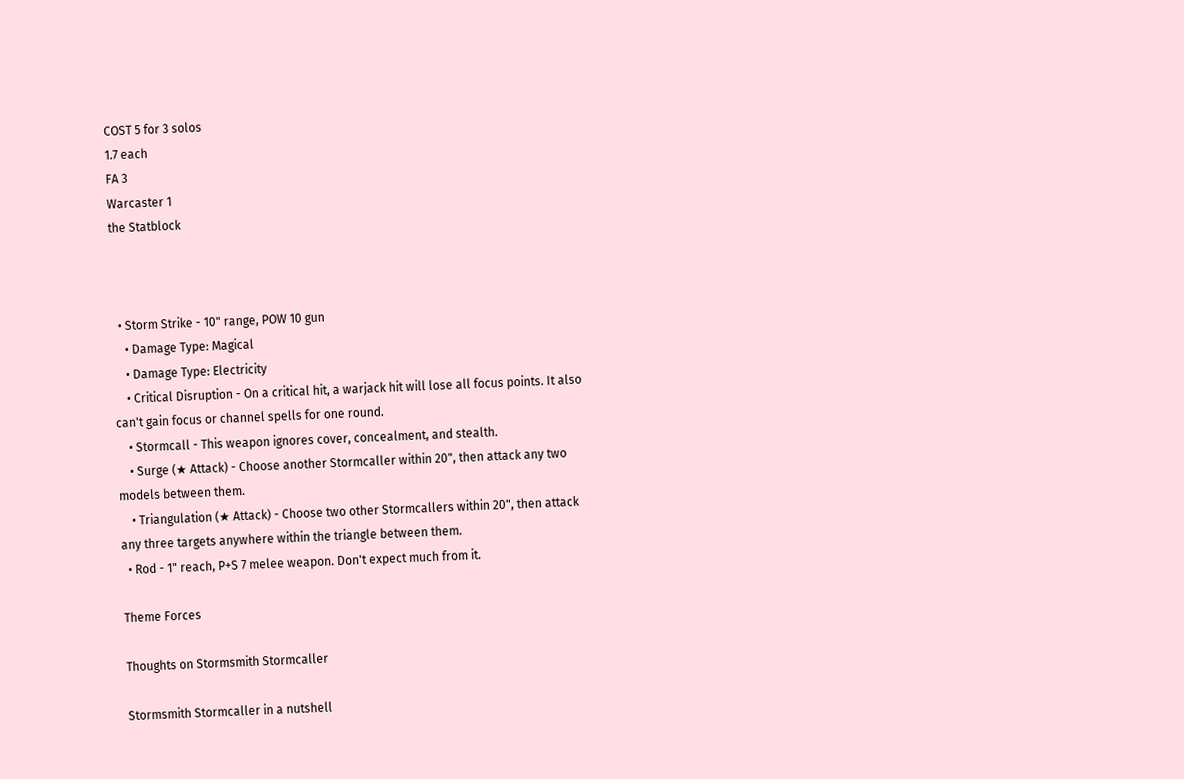COST 5 for 3 solos
1.7 each
FA 3
Warcaster 1
the Statblock



  • Storm Strike - 10" range, POW 10 gun
    • Damage Type: Magical
    • Damage Type: Electricity
    • Critical Disruption - On a critical hit, a warjack hit will lose all focus points. It also can't gain focus or channel spells for one round.
    • Stormcall - This weapon ignores cover, concealment, and stealth.
    • Surge (★ Attack) - Choose another Stormcaller within 20", then attack any two models between them.
    • Triangulation (★ Attack) - Choose two other Stormcallers within 20", then attack any three targets anywhere within the triangle between them.
  • Rod - 1" reach, P+S 7 melee weapon. Don't expect much from it.

Theme Forces

Thoughts on Stormsmith Stormcaller

Stormsmith Stormcaller in a nutshell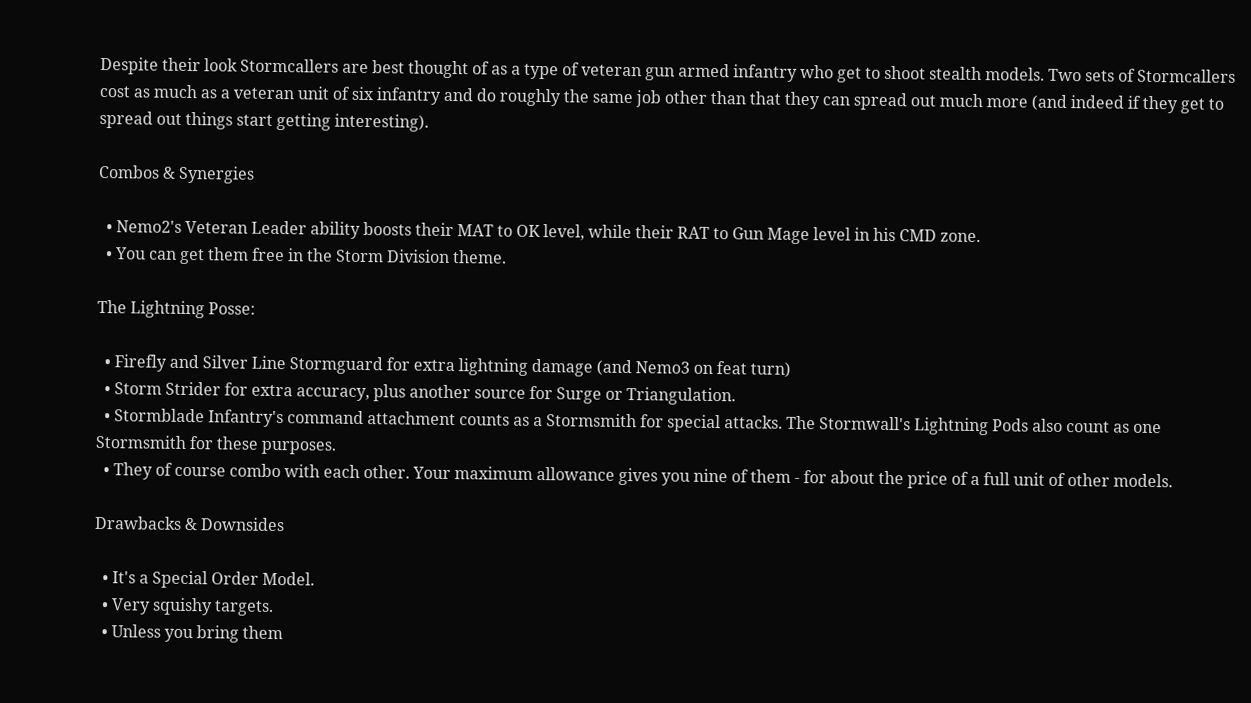Despite their look Stormcallers are best thought of as a type of veteran gun armed infantry who get to shoot stealth models. Two sets of Stormcallers cost as much as a veteran unit of six infantry and do roughly the same job other than that they can spread out much more (and indeed if they get to spread out things start getting interesting).

Combos & Synergies

  • Nemo2's Veteran Leader ability boosts their MAT to OK level, while their RAT to Gun Mage level in his CMD zone.
  • You can get them free in the Storm Division theme.

The Lightning Posse:

  • Firefly and Silver Line Stormguard for extra lightning damage (and Nemo3 on feat turn)
  • Storm Strider for extra accuracy, plus another source for Surge or Triangulation.
  • Stormblade Infantry's command attachment counts as a Stormsmith for special attacks. The Stormwall's Lightning Pods also count as one Stormsmith for these purposes.
  • They of course combo with each other. Your maximum allowance gives you nine of them - for about the price of a full unit of other models.

Drawbacks & Downsides

  • It's a Special Order Model.
  • Very squishy targets.
  • Unless you bring them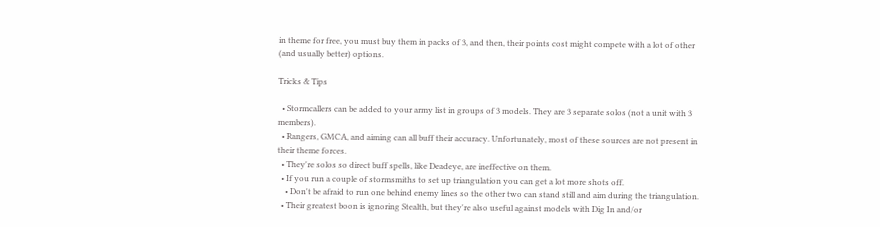in theme for free, you must buy them in packs of 3, and then, their points cost might compete with a lot of other (and usually better) options.

Tricks & Tips

  • Stormcallers can be added to your army list in groups of 3 models. They are 3 separate solos (not a unit with 3 members).
  • Rangers, GMCA, and aiming can all buff their accuracy. Unfortunately, most of these sources are not present in their theme forces.
  • They're solos so direct buff spells, like Deadeye, are ineffective on them.
  • If you run a couple of stormsmiths to set up triangulation you can get a lot more shots off.
    • Don't be afraid to run one behind enemy lines so the other two can stand still and aim during the triangulation.
  • Their greatest boon is ignoring Stealth, but they're also useful against models with Dig In and/or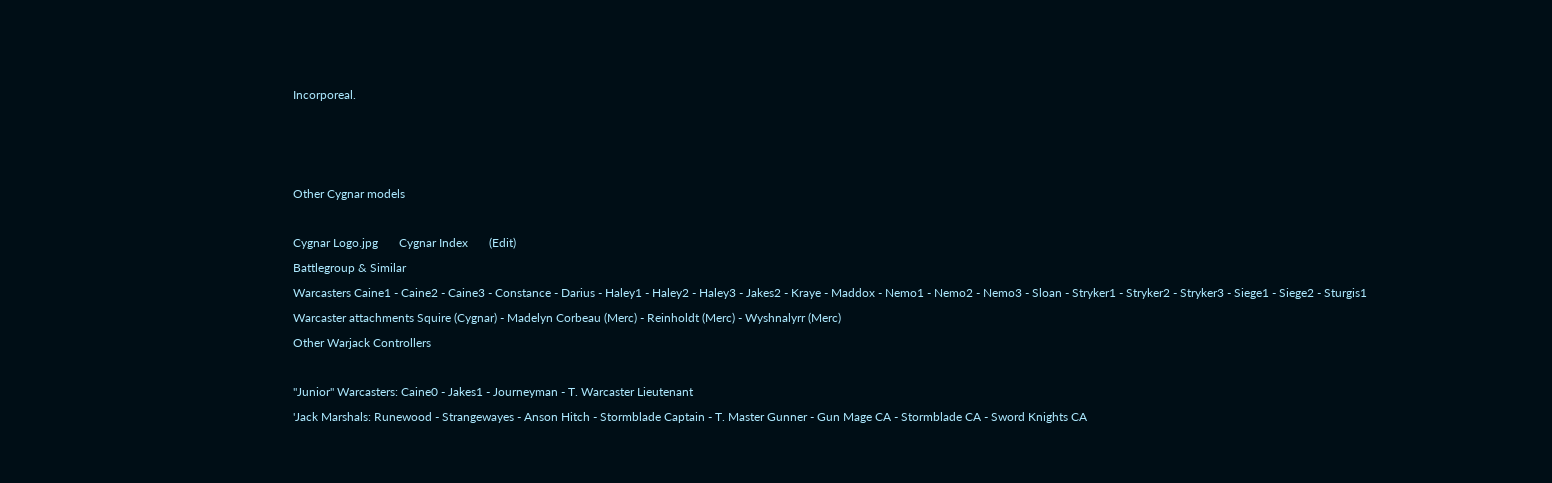Incorporeal.



Other Cygnar models

Cygnar Logo.jpg       Cygnar Index       (Edit)
Battlegroup & Similar
Warcasters Caine1 - Caine2 - Caine3 - Constance - Darius - Haley1 - Haley2 - Haley3 - Jakes2 - Kraye - Maddox - Nemo1 - Nemo2 - Nemo3 - Sloan - Stryker1 - Stryker2 - Stryker3 - Siege1 - Siege2 - Sturgis1
Warcaster attachments Squire (Cygnar) - Madelyn Corbeau (Merc) - Reinholdt (Merc) - Wyshnalyrr (Merc)
Other Warjack Controllers

"Junior" Warcasters: Caine0 - Jakes1 - Journeyman - T. Warcaster Lieutenant
'Jack Marshals: Runewood - Strangewayes - Anson Hitch - Stormblade Captain - T. Master Gunner - Gun Mage CA - Stormblade CA - Sword Knights CA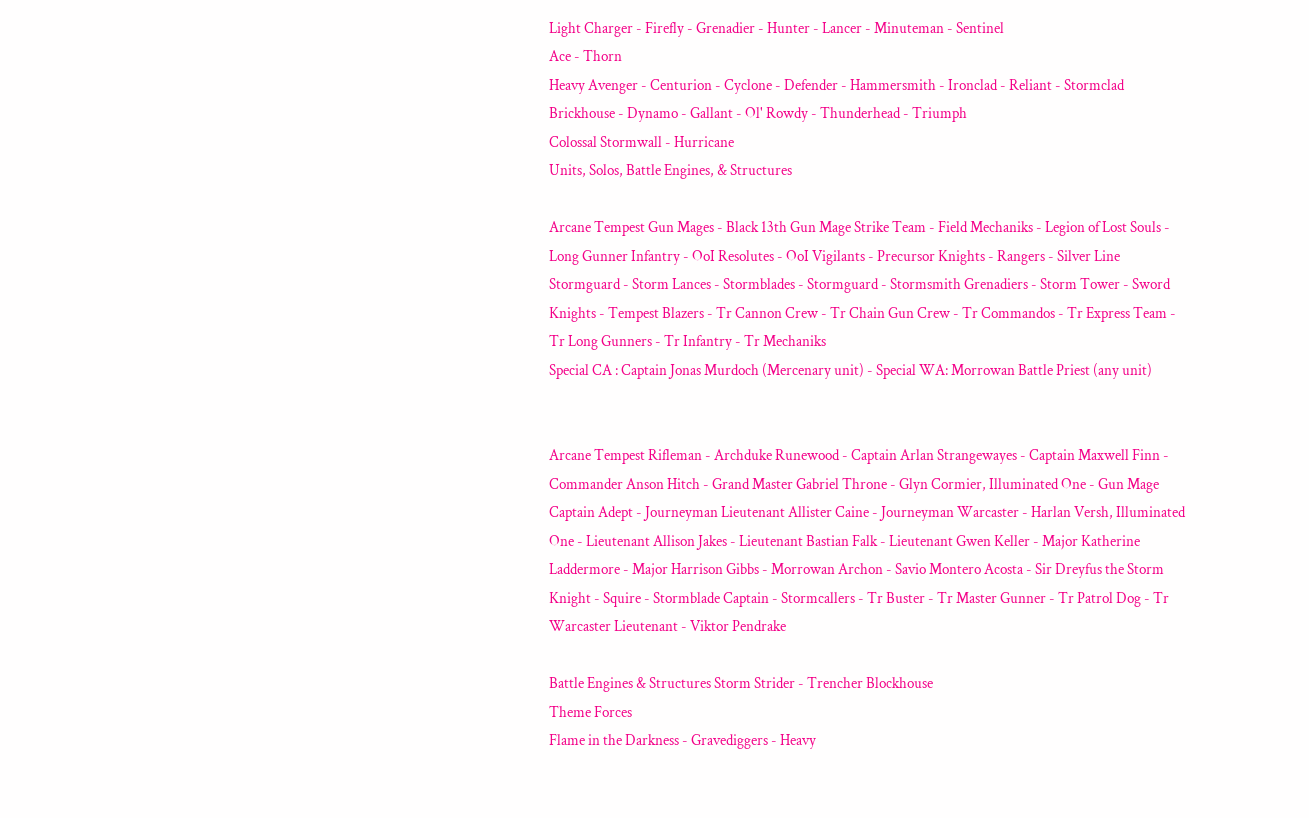Light Charger - Firefly - Grenadier - Hunter - Lancer - Minuteman - Sentinel
Ace - Thorn
Heavy Avenger - Centurion - Cyclone - Defender - Hammersmith - Ironclad - Reliant - Stormclad
Brickhouse - Dynamo - Gallant - Ol' Rowdy - Thunderhead - Triumph
Colossal Stormwall - Hurricane
Units, Solos, Battle Engines, & Structures

Arcane Tempest Gun Mages - Black 13th Gun Mage Strike Team - Field Mechaniks - Legion of Lost Souls - Long Gunner Infantry - OoI Resolutes - OoI Vigilants - Precursor Knights - Rangers - Silver Line Stormguard - Storm Lances - Stormblades - Stormguard - Stormsmith Grenadiers - Storm Tower - Sword Knights - Tempest Blazers - Tr Cannon Crew - Tr Chain Gun Crew - Tr Commandos - Tr Express Team - Tr Long Gunners - Tr Infantry - Tr Mechaniks
Special CA : Captain Jonas Murdoch (Mercenary unit) - Special WA: Morrowan Battle Priest (any unit)


Arcane Tempest Rifleman - Archduke Runewood - Captain Arlan Strangewayes - Captain Maxwell Finn - Commander Anson Hitch - Grand Master Gabriel Throne - Glyn Cormier, Illuminated One - Gun Mage Captain Adept - Journeyman Lieutenant Allister Caine - Journeyman Warcaster - Harlan Versh, Illuminated One - Lieutenant Allison Jakes - Lieutenant Bastian Falk - Lieutenant Gwen Keller - Major Katherine Laddermore - Major Harrison Gibbs - Morrowan Archon - Savio Montero Acosta - Sir Dreyfus the Storm Knight - Squire - Stormblade Captain - Stormcallers - Tr Buster - Tr Master Gunner - Tr Patrol Dog - Tr Warcaster Lieutenant - Viktor Pendrake

Battle Engines & Structures Storm Strider - Trencher Blockhouse
Theme Forces
Flame in the Darkness - Gravediggers - Heavy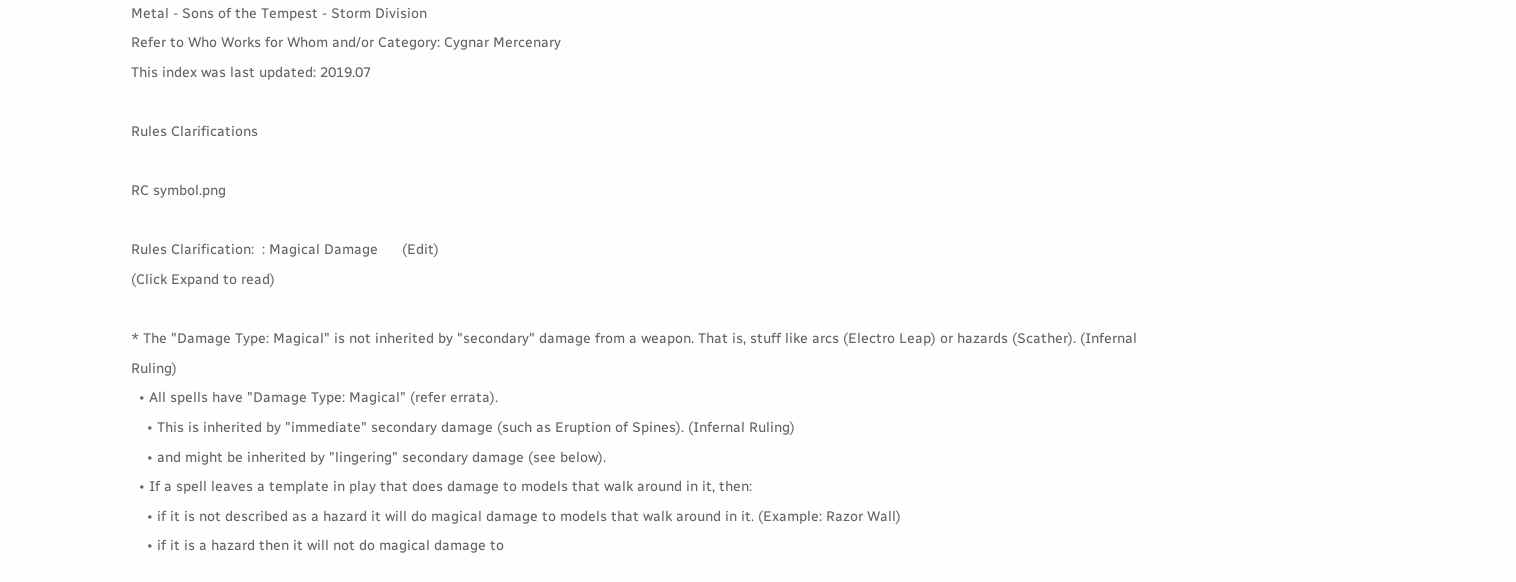Metal - Sons of the Tempest - Storm Division
Refer to Who Works for Whom and/or Category: Cygnar Mercenary
This index was last updated: 2019.07

Rules Clarifications

RC symbol.png

Rules Clarification:  : Magical Damage      (Edit)
(Click Expand to read)

* The "Damage Type: Magical" is not inherited by "secondary" damage from a weapon. That is, stuff like arcs (Electro Leap) or hazards (Scather). (Infernal Ruling)
  • All spells have "Damage Type: Magical" (refer errata).
    • This is inherited by "immediate" secondary damage (such as Eruption of Spines). (Infernal Ruling)
    • and might be inherited by "lingering" secondary damage (see below).
  • If a spell leaves a template in play that does damage to models that walk around in it, then:
    • if it is not described as a hazard it will do magical damage to models that walk around in it. (Example: Razor Wall)
    • if it is a hazard then it will not do magical damage to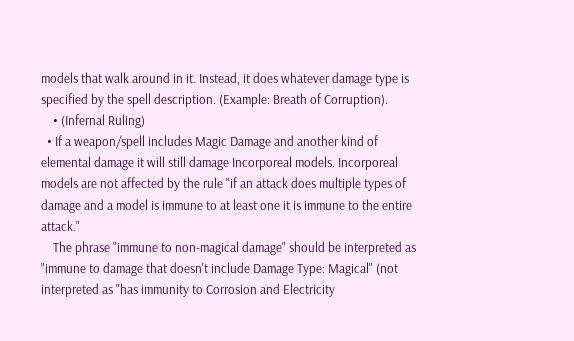models that walk around in it. Instead, it does whatever damage type is specified by the spell description. (Example: Breath of Corruption).
    • (Infernal Ruling)
  • If a weapon/spell includes Magic Damage and another kind of elemental damage it will still damage Incorporeal models. Incorporeal models are not affected by the rule "if an attack does multiple types of damage and a model is immune to at least one it is immune to the entire attack."
    The phrase "immune to non-magical damage" should be interpreted as "immune to damage that doesn't include Damage Type: Magical" (not interpreted as "has immunity to Corrosion and Electricity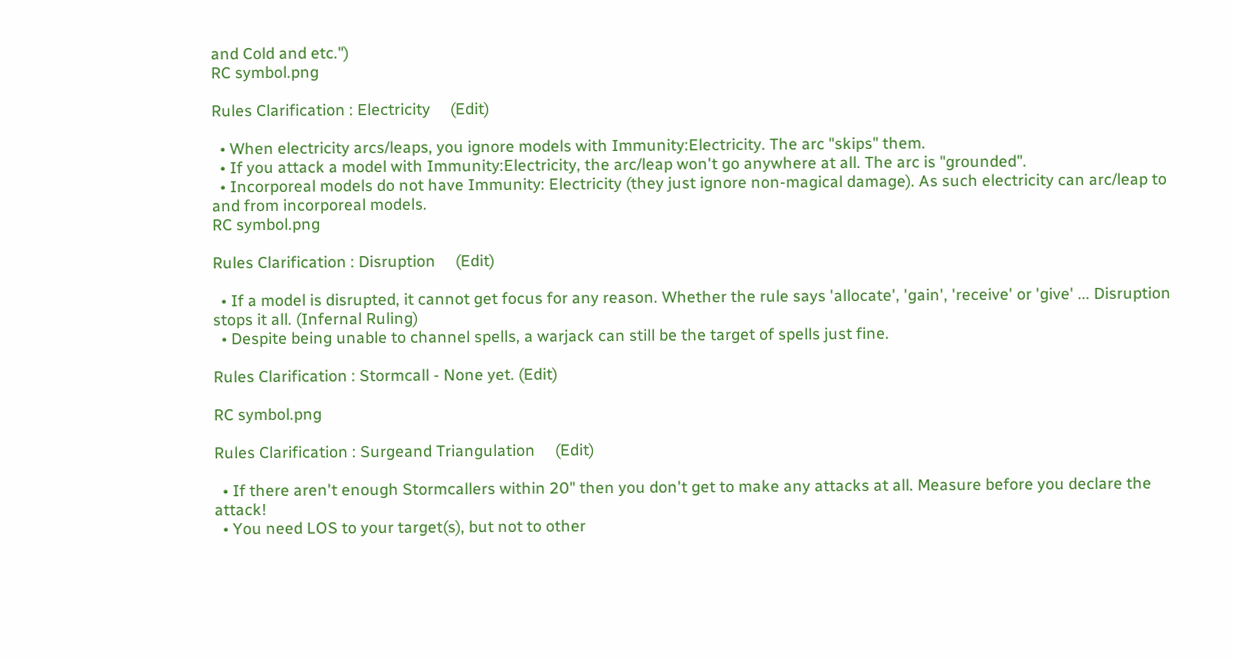and Cold and etc.")
RC symbol.png

Rules Clarification : Electricity     (Edit)

  • When electricity arcs/leaps, you ignore models with Immunity:Electricity. The arc "skips" them.
  • If you attack a model with Immunity:Electricity, the arc/leap won't go anywhere at all. The arc is "grounded".
  • Incorporeal models do not have Immunity: Electricity (they just ignore non-magical damage). As such electricity can arc/leap to and from incorporeal models.
RC symbol.png

Rules Clarification : Disruption     (Edit)

  • If a model is disrupted, it cannot get focus for any reason. Whether the rule says 'allocate', 'gain', 'receive' or 'give' ... Disruption stops it all. (Infernal Ruling)
  • Despite being unable to channel spells, a warjack can still be the target of spells just fine.

Rules Clarification : Stormcall - None yet. (Edit)

RC symbol.png

Rules Clarification : Surgeand Triangulation     (Edit)

  • If there aren't enough Stormcallers within 20" then you don't get to make any attacks at all. Measure before you declare the attack!
  • You need LOS to your target(s), but not to other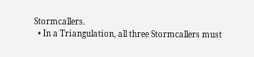Stormcallers.
  • In a Triangulation, all three Stormcallers must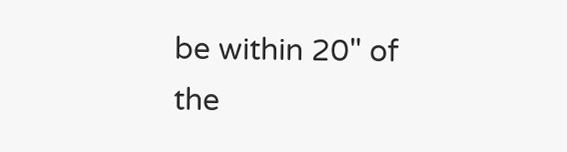be within 20" of the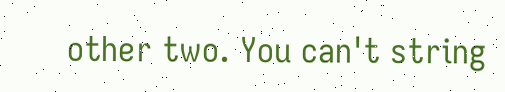other two. You can't string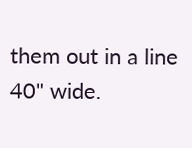them out in a line 40" wide.